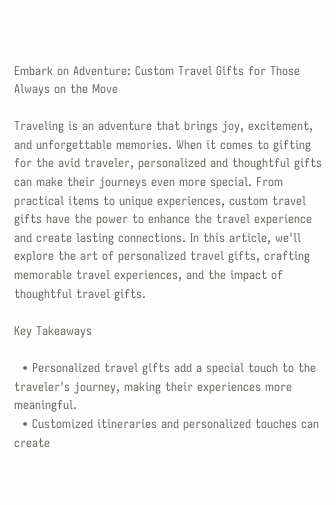Embark on Adventure: Custom Travel Gifts for Those Always on the Move

Traveling is an adventure that brings joy, excitement, and unforgettable memories. When it comes to gifting for the avid traveler, personalized and thoughtful gifts can make their journeys even more special. From practical items to unique experiences, custom travel gifts have the power to enhance the travel experience and create lasting connections. In this article, we'll explore the art of personalized travel gifts, crafting memorable travel experiences, and the impact of thoughtful travel gifts.

Key Takeaways

  • Personalized travel gifts add a special touch to the traveler's journey, making their experiences more meaningful.
  • Customized itineraries and personalized touches can create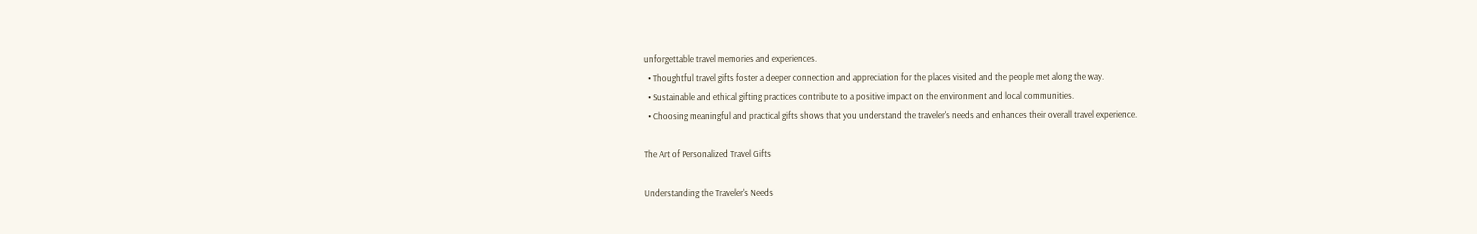unforgettable travel memories and experiences.
  • Thoughtful travel gifts foster a deeper connection and appreciation for the places visited and the people met along the way.
  • Sustainable and ethical gifting practices contribute to a positive impact on the environment and local communities.
  • Choosing meaningful and practical gifts shows that you understand the traveler's needs and enhances their overall travel experience.

The Art of Personalized Travel Gifts

Understanding the Traveler's Needs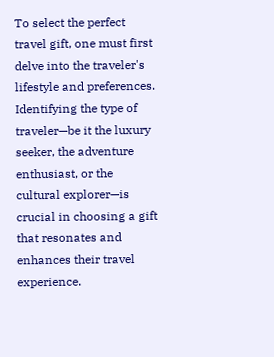To select the perfect travel gift, one must first delve into the traveler's lifestyle and preferences. Identifying the type of traveler—be it the luxury seeker, the adventure enthusiast, or the cultural explorer—is crucial in choosing a gift that resonates and enhances their travel experience.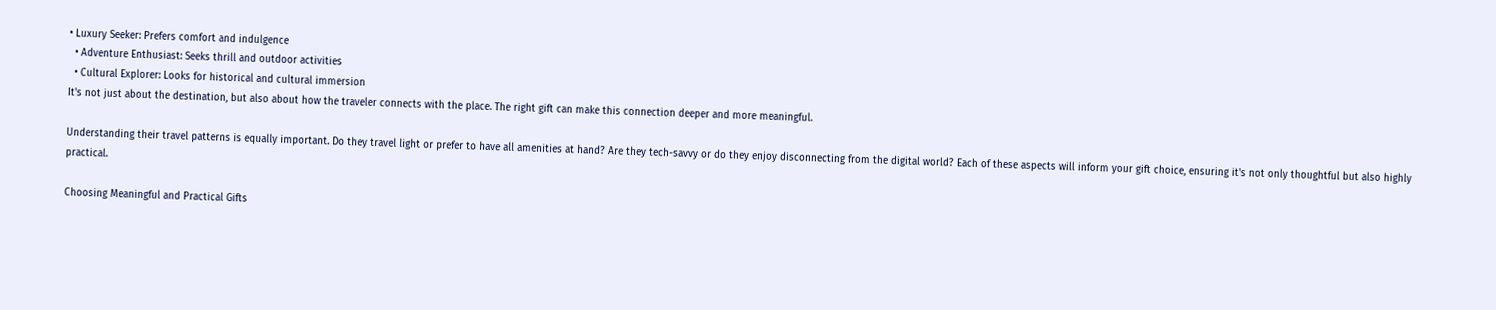• Luxury Seeker: Prefers comfort and indulgence
  • Adventure Enthusiast: Seeks thrill and outdoor activities
  • Cultural Explorer: Looks for historical and cultural immersion
It's not just about the destination, but also about how the traveler connects with the place. The right gift can make this connection deeper and more meaningful.

Understanding their travel patterns is equally important. Do they travel light or prefer to have all amenities at hand? Are they tech-savvy or do they enjoy disconnecting from the digital world? Each of these aspects will inform your gift choice, ensuring it's not only thoughtful but also highly practical.

Choosing Meaningful and Practical Gifts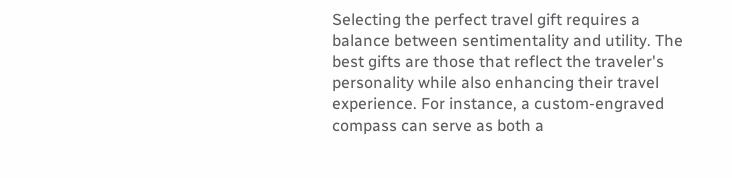Selecting the perfect travel gift requires a balance between sentimentality and utility. The best gifts are those that reflect the traveler's personality while also enhancing their travel experience. For instance, a custom-engraved compass can serve as both a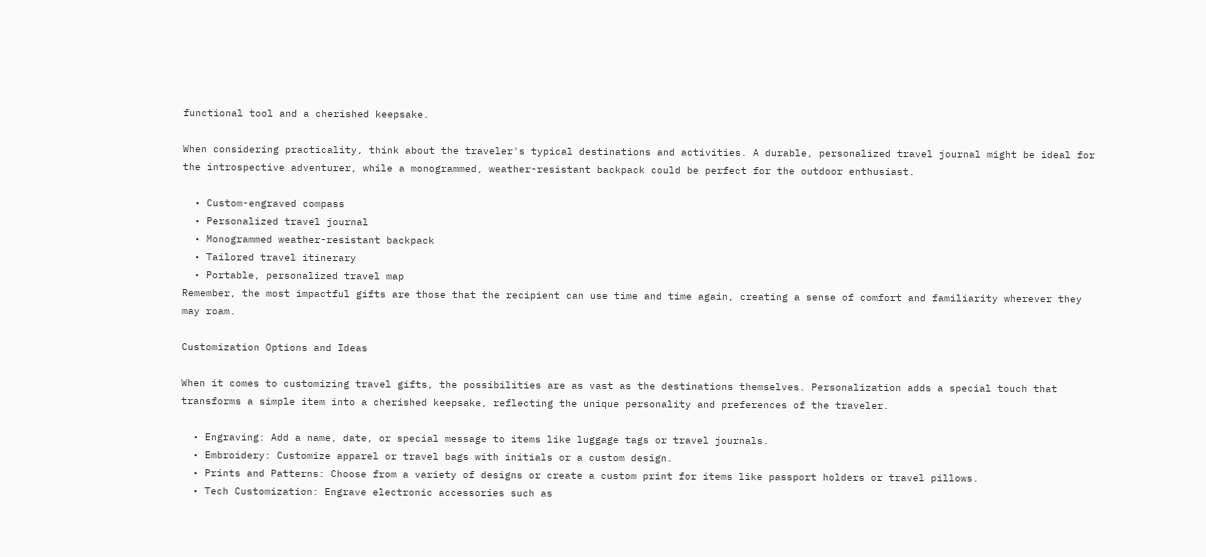functional tool and a cherished keepsake.

When considering practicality, think about the traveler's typical destinations and activities. A durable, personalized travel journal might be ideal for the introspective adventurer, while a monogrammed, weather-resistant backpack could be perfect for the outdoor enthusiast.

  • Custom-engraved compass
  • Personalized travel journal
  • Monogrammed weather-resistant backpack
  • Tailored travel itinerary
  • Portable, personalized travel map
Remember, the most impactful gifts are those that the recipient can use time and time again, creating a sense of comfort and familiarity wherever they may roam.

Customization Options and Ideas

When it comes to customizing travel gifts, the possibilities are as vast as the destinations themselves. Personalization adds a special touch that transforms a simple item into a cherished keepsake, reflecting the unique personality and preferences of the traveler.

  • Engraving: Add a name, date, or special message to items like luggage tags or travel journals.
  • Embroidery: Customize apparel or travel bags with initials or a custom design.
  • Prints and Patterns: Choose from a variety of designs or create a custom print for items like passport holders or travel pillows.
  • Tech Customization: Engrave electronic accessories such as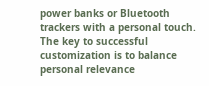power banks or Bluetooth trackers with a personal touch.
The key to successful customization is to balance personal relevance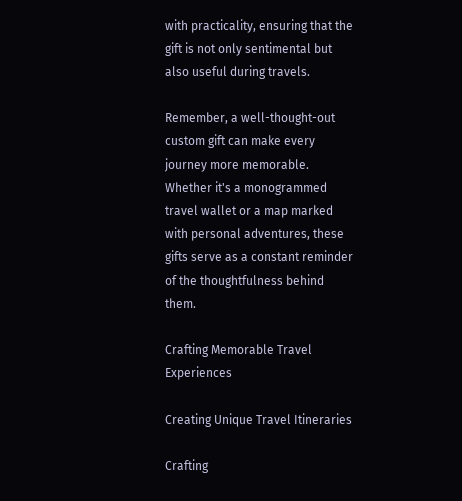with practicality, ensuring that the gift is not only sentimental but also useful during travels.

Remember, a well-thought-out custom gift can make every journey more memorable. Whether it's a monogrammed travel wallet or a map marked with personal adventures, these gifts serve as a constant reminder of the thoughtfulness behind them.

Crafting Memorable Travel Experiences

Creating Unique Travel Itineraries

Crafting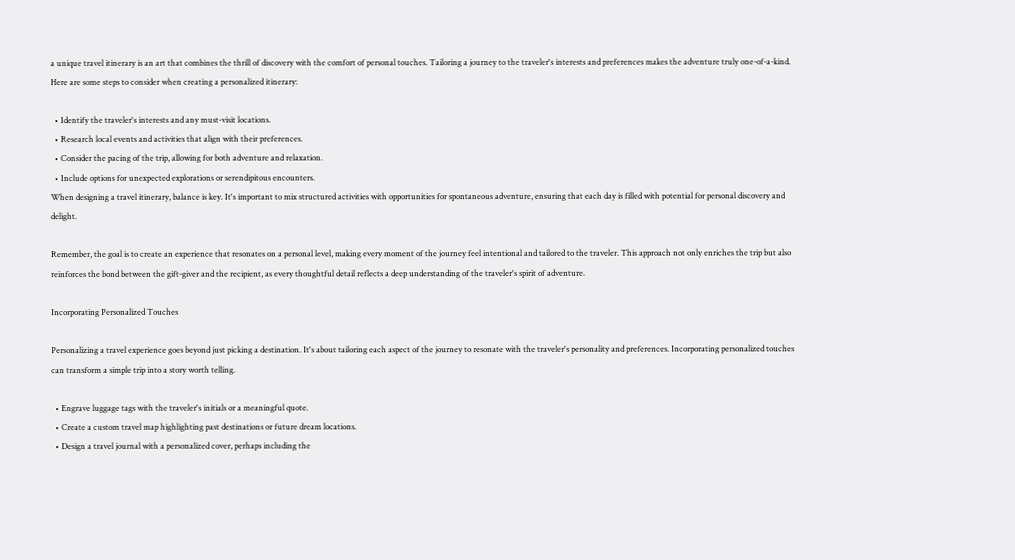a unique travel itinerary is an art that combines the thrill of discovery with the comfort of personal touches. Tailoring a journey to the traveler's interests and preferences makes the adventure truly one-of-a-kind. Here are some steps to consider when creating a personalized itinerary:

  • Identify the traveler's interests and any must-visit locations.
  • Research local events and activities that align with their preferences.
  • Consider the pacing of the trip, allowing for both adventure and relaxation.
  • Include options for unexpected explorations or serendipitous encounters.
When designing a travel itinerary, balance is key. It's important to mix structured activities with opportunities for spontaneous adventure, ensuring that each day is filled with potential for personal discovery and delight.

Remember, the goal is to create an experience that resonates on a personal level, making every moment of the journey feel intentional and tailored to the traveler. This approach not only enriches the trip but also reinforces the bond between the gift-giver and the recipient, as every thoughtful detail reflects a deep understanding of the traveler's spirit of adventure.

Incorporating Personalized Touches

Personalizing a travel experience goes beyond just picking a destination. It's about tailoring each aspect of the journey to resonate with the traveler's personality and preferences. Incorporating personalized touches can transform a simple trip into a story worth telling.

  • Engrave luggage tags with the traveler's initials or a meaningful quote.
  • Create a custom travel map highlighting past destinations or future dream locations.
  • Design a travel journal with a personalized cover, perhaps including the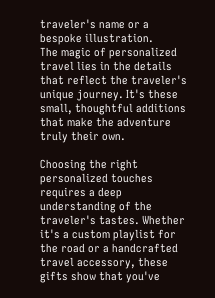traveler's name or a bespoke illustration.
The magic of personalized travel lies in the details that reflect the traveler's unique journey. It's these small, thoughtful additions that make the adventure truly their own.

Choosing the right personalized touches requires a deep understanding of the traveler's tastes. Whether it's a custom playlist for the road or a handcrafted travel accessory, these gifts show that you've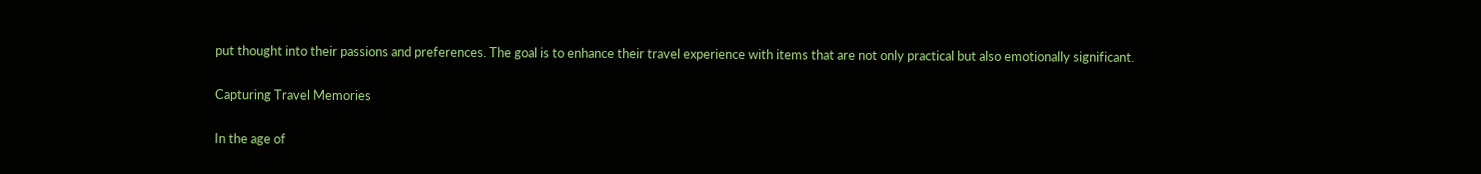put thought into their passions and preferences. The goal is to enhance their travel experience with items that are not only practical but also emotionally significant.

Capturing Travel Memories

In the age of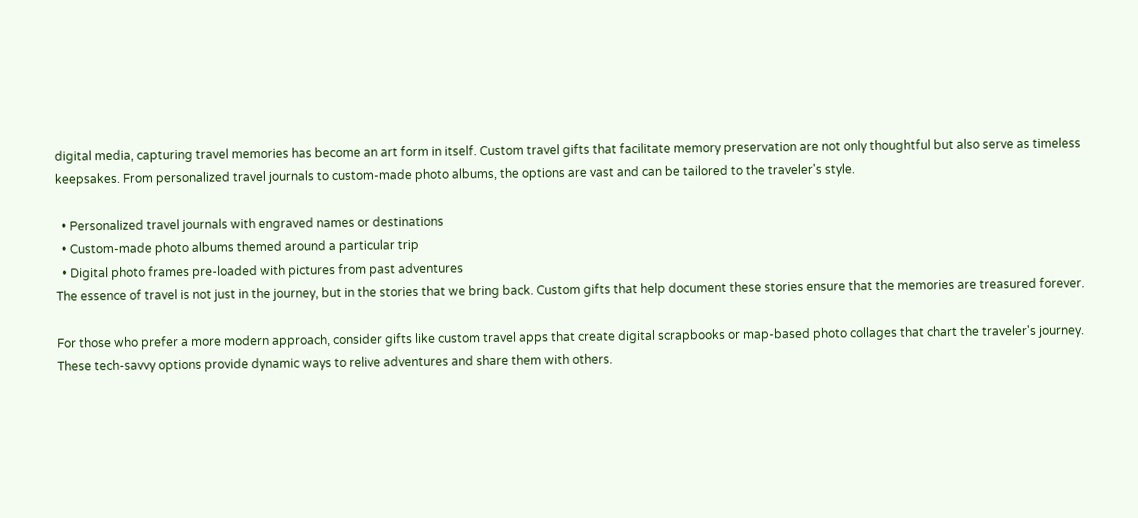digital media, capturing travel memories has become an art form in itself. Custom travel gifts that facilitate memory preservation are not only thoughtful but also serve as timeless keepsakes. From personalized travel journals to custom-made photo albums, the options are vast and can be tailored to the traveler's style.

  • Personalized travel journals with engraved names or destinations
  • Custom-made photo albums themed around a particular trip
  • Digital photo frames pre-loaded with pictures from past adventures
The essence of travel is not just in the journey, but in the stories that we bring back. Custom gifts that help document these stories ensure that the memories are treasured forever.

For those who prefer a more modern approach, consider gifts like custom travel apps that create digital scrapbooks or map-based photo collages that chart the traveler's journey. These tech-savvy options provide dynamic ways to relive adventures and share them with others.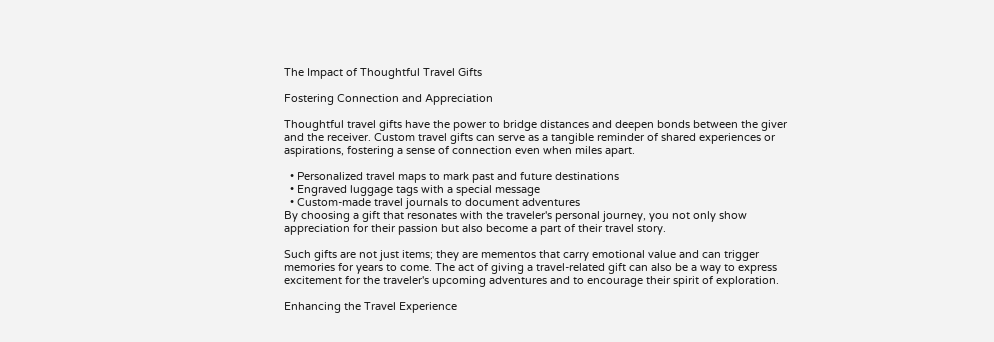The Impact of Thoughtful Travel Gifts

Fostering Connection and Appreciation

Thoughtful travel gifts have the power to bridge distances and deepen bonds between the giver and the receiver. Custom travel gifts can serve as a tangible reminder of shared experiences or aspirations, fostering a sense of connection even when miles apart.

  • Personalized travel maps to mark past and future destinations
  • Engraved luggage tags with a special message
  • Custom-made travel journals to document adventures
By choosing a gift that resonates with the traveler's personal journey, you not only show appreciation for their passion but also become a part of their travel story.

Such gifts are not just items; they are mementos that carry emotional value and can trigger memories for years to come. The act of giving a travel-related gift can also be a way to express excitement for the traveler's upcoming adventures and to encourage their spirit of exploration.

Enhancing the Travel Experience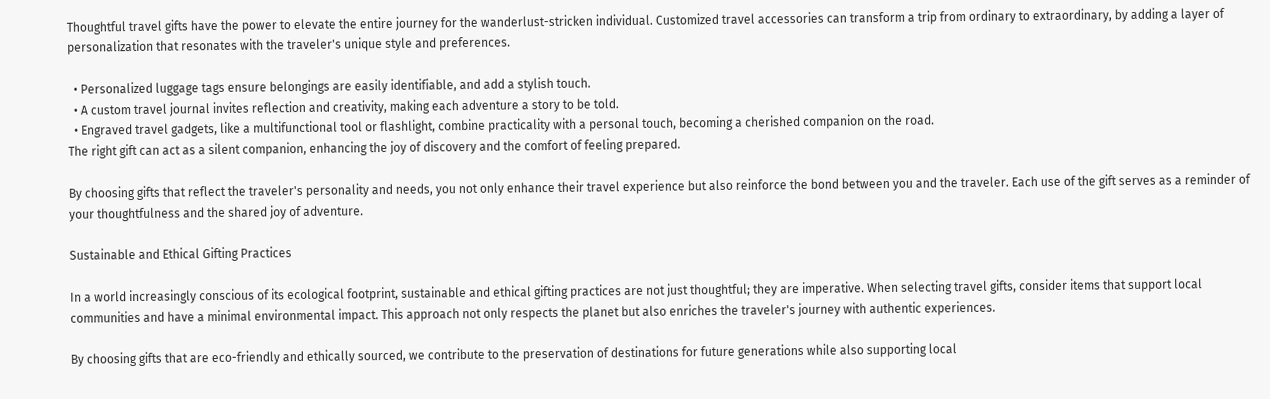Thoughtful travel gifts have the power to elevate the entire journey for the wanderlust-stricken individual. Customized travel accessories can transform a trip from ordinary to extraordinary, by adding a layer of personalization that resonates with the traveler's unique style and preferences.

  • Personalized luggage tags ensure belongings are easily identifiable, and add a stylish touch.
  • A custom travel journal invites reflection and creativity, making each adventure a story to be told.
  • Engraved travel gadgets, like a multifunctional tool or flashlight, combine practicality with a personal touch, becoming a cherished companion on the road.
The right gift can act as a silent companion, enhancing the joy of discovery and the comfort of feeling prepared.

By choosing gifts that reflect the traveler's personality and needs, you not only enhance their travel experience but also reinforce the bond between you and the traveler. Each use of the gift serves as a reminder of your thoughtfulness and the shared joy of adventure.

Sustainable and Ethical Gifting Practices

In a world increasingly conscious of its ecological footprint, sustainable and ethical gifting practices are not just thoughtful; they are imperative. When selecting travel gifts, consider items that support local communities and have a minimal environmental impact. This approach not only respects the planet but also enriches the traveler's journey with authentic experiences.

By choosing gifts that are eco-friendly and ethically sourced, we contribute to the preservation of destinations for future generations while also supporting local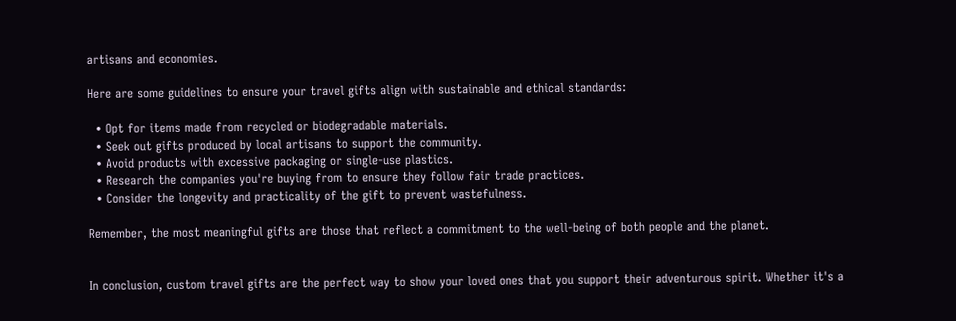artisans and economies.

Here are some guidelines to ensure your travel gifts align with sustainable and ethical standards:

  • Opt for items made from recycled or biodegradable materials.
  • Seek out gifts produced by local artisans to support the community.
  • Avoid products with excessive packaging or single-use plastics.
  • Research the companies you're buying from to ensure they follow fair trade practices.
  • Consider the longevity and practicality of the gift to prevent wastefulness.

Remember, the most meaningful gifts are those that reflect a commitment to the well-being of both people and the planet.


In conclusion, custom travel gifts are the perfect way to show your loved ones that you support their adventurous spirit. Whether it's a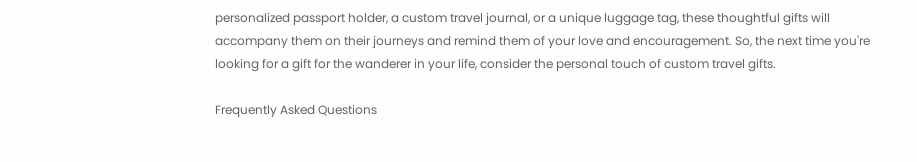personalized passport holder, a custom travel journal, or a unique luggage tag, these thoughtful gifts will accompany them on their journeys and remind them of your love and encouragement. So, the next time you're looking for a gift for the wanderer in your life, consider the personal touch of custom travel gifts.

Frequently Asked Questions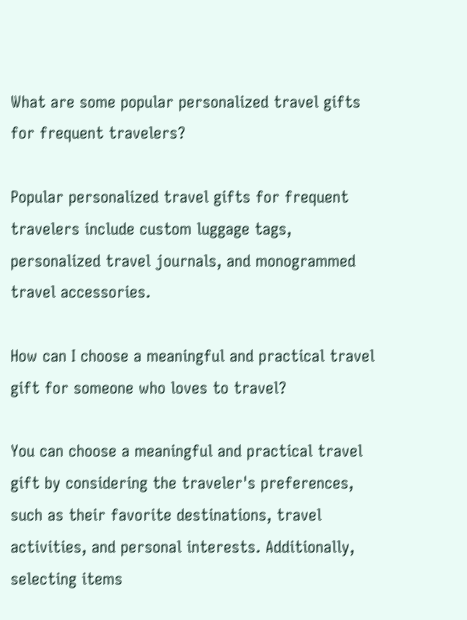What are some popular personalized travel gifts for frequent travelers?

Popular personalized travel gifts for frequent travelers include custom luggage tags, personalized travel journals, and monogrammed travel accessories.

How can I choose a meaningful and practical travel gift for someone who loves to travel?

You can choose a meaningful and practical travel gift by considering the traveler's preferences, such as their favorite destinations, travel activities, and personal interests. Additionally, selecting items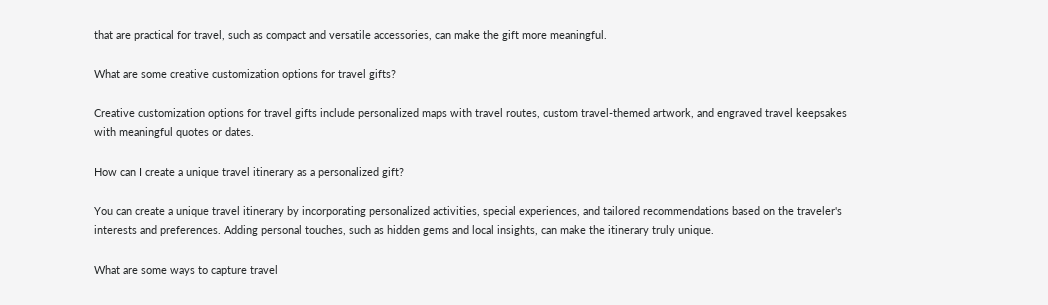that are practical for travel, such as compact and versatile accessories, can make the gift more meaningful.

What are some creative customization options for travel gifts?

Creative customization options for travel gifts include personalized maps with travel routes, custom travel-themed artwork, and engraved travel keepsakes with meaningful quotes or dates.

How can I create a unique travel itinerary as a personalized gift?

You can create a unique travel itinerary by incorporating personalized activities, special experiences, and tailored recommendations based on the traveler's interests and preferences. Adding personal touches, such as hidden gems and local insights, can make the itinerary truly unique.

What are some ways to capture travel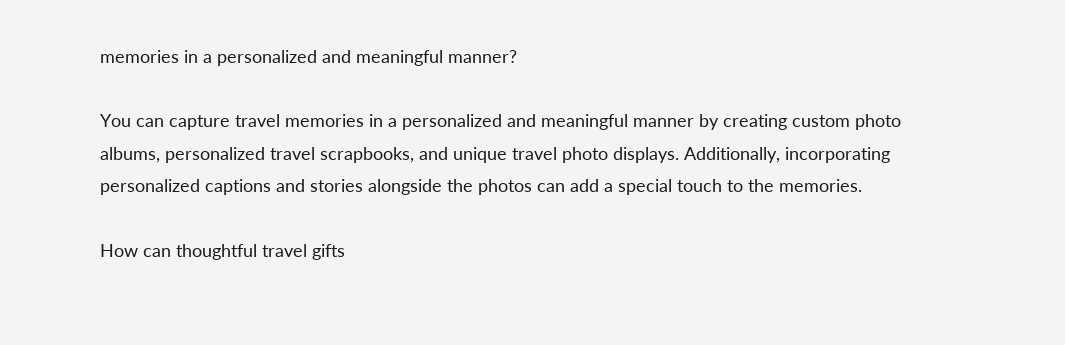memories in a personalized and meaningful manner?

You can capture travel memories in a personalized and meaningful manner by creating custom photo albums, personalized travel scrapbooks, and unique travel photo displays. Additionally, incorporating personalized captions and stories alongside the photos can add a special touch to the memories.

How can thoughtful travel gifts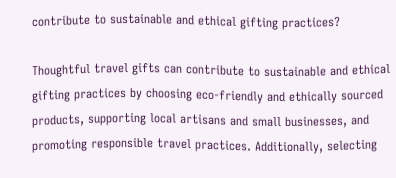contribute to sustainable and ethical gifting practices?

Thoughtful travel gifts can contribute to sustainable and ethical gifting practices by choosing eco-friendly and ethically sourced products, supporting local artisans and small businesses, and promoting responsible travel practices. Additionally, selecting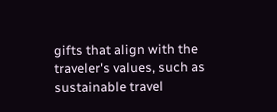gifts that align with the traveler's values, such as sustainable travel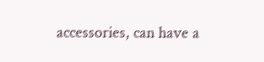accessories, can have a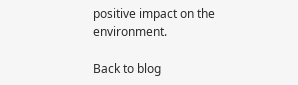positive impact on the environment.

Back to blog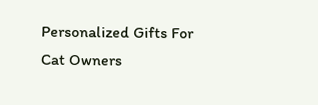Personalized Gifts For Cat Owners